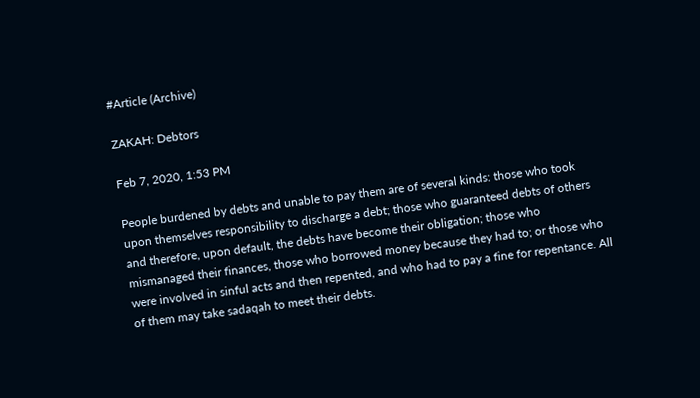#Article (Archive)

ZAKAH: Debtors

Feb 7, 2020, 1:53 PM

People burdened by debts and unable to pay them are of several kinds: those who took upon themselves responsibility to discharge a debt; those who guaranteed debts of others and therefore, upon default, the debts have become their obligation; those who mismanaged their finances, those who borrowed money because they had to; or those who were involved in sinful acts and then repented, and who had to pay a fine for repentance. All of them may take sadaqah to meet their debts.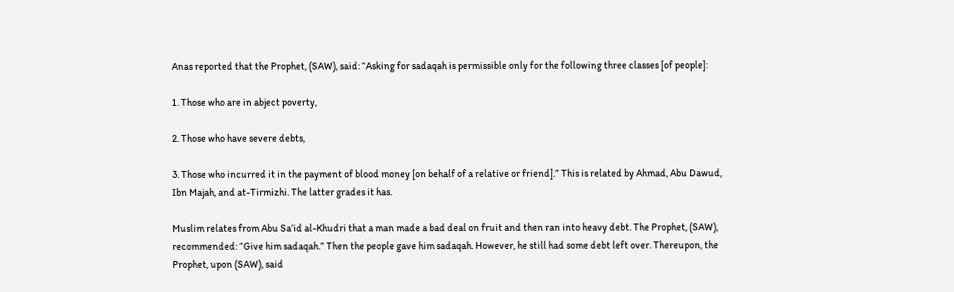Anas reported that the Prophet, (SAW), said: “Asking for sadaqah is permissible only for the following three classes [of people]:

1. Those who are in abject poverty,

2. Those who have severe debts,

3. Those who incurred it in the payment of blood money [on behalf of a relative or friend].” This is related by Ahmad, Abu Dawud, Ibn Majah, and at-Tirmizhi. The latter grades it has.

Muslim relates from Abu Sa’id al-Khudri that a man made a bad deal on fruit and then ran into heavy debt. The Prophet, (SAW), recommended: “Give him sadaqah.” Then the people gave him sadaqah. However, he still had some debt left over. Thereupon, the Prophet, upon (SAW), said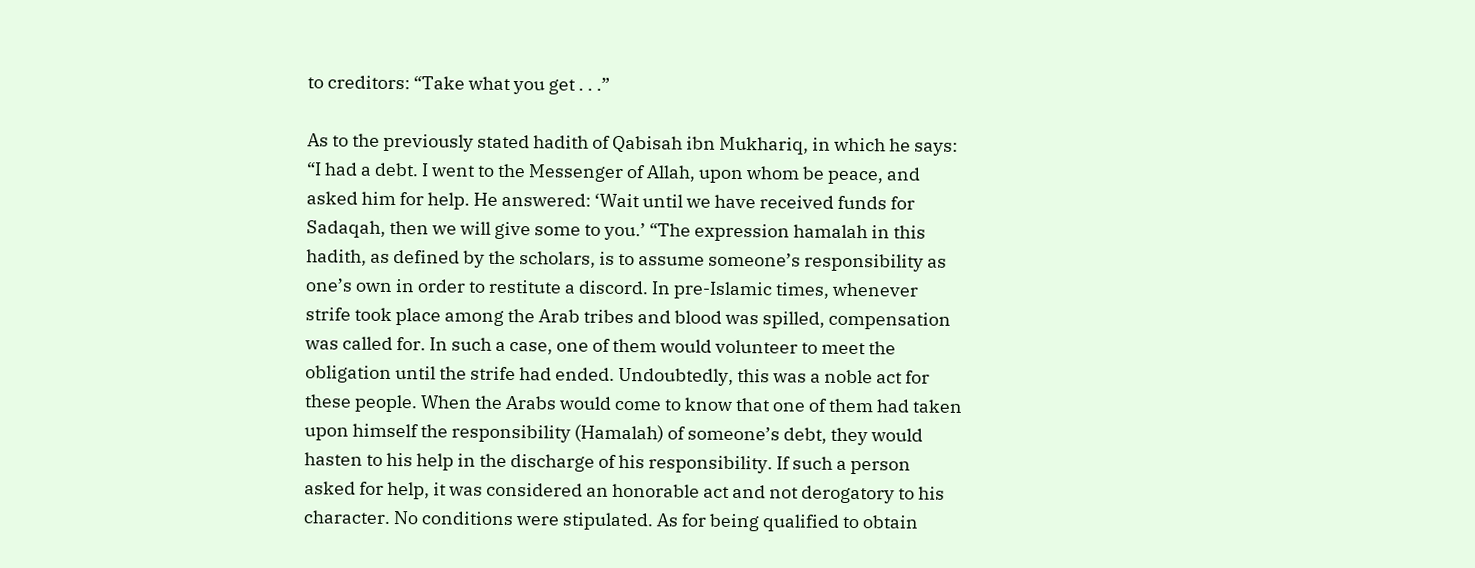to creditors: “Take what you get . . .”

As to the previously stated hadith of Qabisah ibn Mukhariq, in which he says: “I had a debt. I went to the Messenger of Allah, upon whom be peace, and asked him for help. He answered: ‘Wait until we have received funds for Sadaqah, then we will give some to you.’ “The expression hamalah in this hadith, as defined by the scholars, is to assume someone’s responsibility as one’s own in order to restitute a discord. In pre-Islamic times, whenever strife took place among the Arab tribes and blood was spilled, compensation was called for. In such a case, one of them would volunteer to meet the obligation until the strife had ended. Undoubtedly, this was a noble act for these people. When the Arabs would come to know that one of them had taken upon himself the responsibility (Hamalah) of someone’s debt, they would hasten to his help in the discharge of his responsibility. If such a person asked for help, it was considered an honorable act and not derogatory to his character. No conditions were stipulated. As for being qualified to obtain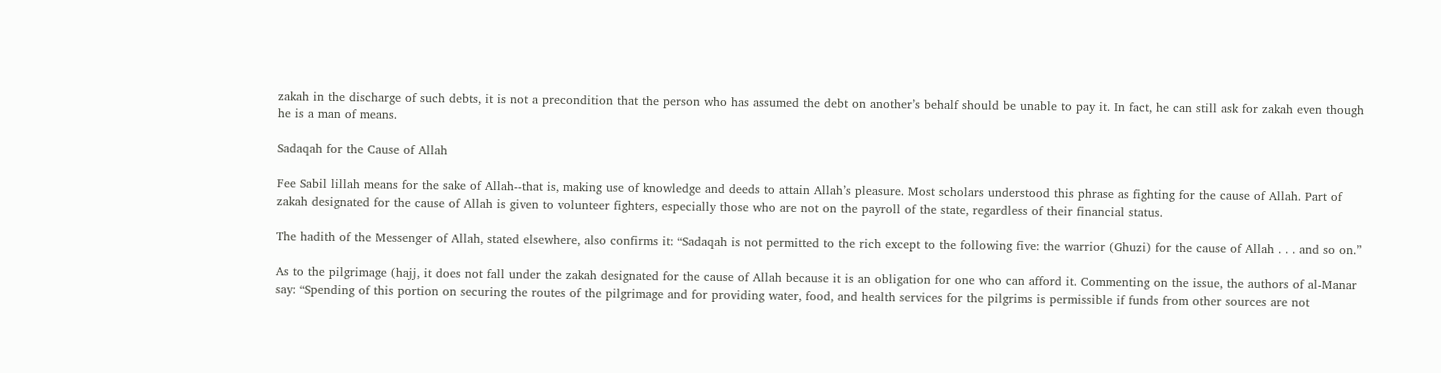zakah in the discharge of such debts, it is not a precondition that the person who has assumed the debt on another’s behalf should be unable to pay it. In fact, he can still ask for zakah even though he is a man of means.

Sadaqah for the Cause of Allah

Fee Sabil lillah means for the sake of Allah--that is, making use of knowledge and deeds to attain Allah’s pleasure. Most scholars understood this phrase as fighting for the cause of Allah. Part of zakah designated for the cause of Allah is given to volunteer fighters, especially those who are not on the payroll of the state, regardless of their financial status.

The hadith of the Messenger of Allah, stated elsewhere, also confirms it: “Sadaqah is not permitted to the rich except to the following five: the warrior (Ghuzi) for the cause of Allah . . . and so on.”

As to the pilgrimage (hajj, it does not fall under the zakah designated for the cause of Allah because it is an obligation for one who can afford it. Commenting on the issue, the authors of al-Manar say: “Spending of this portion on securing the routes of the pilgrimage and for providing water, food, and health services for the pilgrims is permissible if funds from other sources are not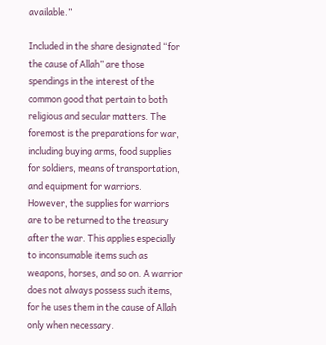available.”

Included in the share designated “for the cause of Allah” are those spendings in the interest of the common good that pertain to both religious and secular matters. The foremost is the preparations for war, including buying arms, food supplies for soldiers, means of transportation, and equipment for warriors. However, the supplies for warriors are to be returned to the treasury after the war. This applies especially to inconsumable items such as weapons, horses, and so on. A warrior does not always possess such items, for he uses them in the cause of Allah only when necessary.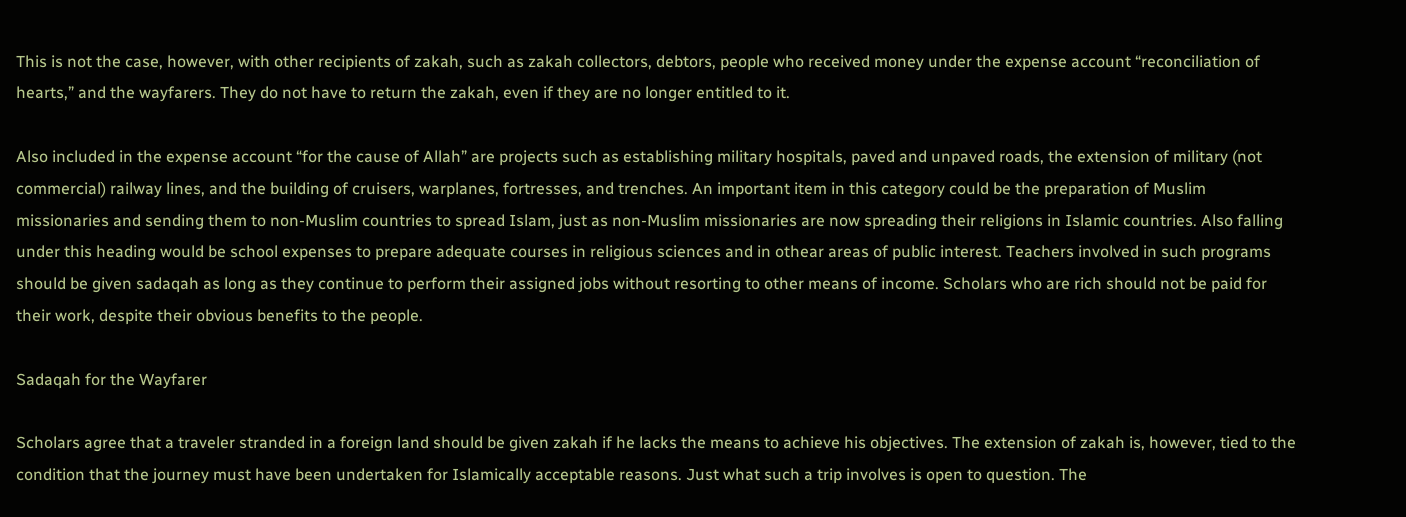This is not the case, however, with other recipients of zakah, such as zakah collectors, debtors, people who received money under the expense account “reconciliation of hearts,” and the wayfarers. They do not have to return the zakah, even if they are no longer entitled to it.

Also included in the expense account “for the cause of Allah” are projects such as establishing military hospitals, paved and unpaved roads, the extension of military (not commercial) railway lines, and the building of cruisers, warplanes, fortresses, and trenches. An important item in this category could be the preparation of Muslim missionaries and sending them to non-Muslim countries to spread Islam, just as non-Muslim missionaries are now spreading their religions in Islamic countries. Also falling under this heading would be school expenses to prepare adequate courses in religious sciences and in othear areas of public interest. Teachers involved in such programs should be given sadaqah as long as they continue to perform their assigned jobs without resorting to other means of income. Scholars who are rich should not be paid for their work, despite their obvious benefits to the people.

Sadaqah for the Wayfarer

Scholars agree that a traveler stranded in a foreign land should be given zakah if he lacks the means to achieve his objectives. The extension of zakah is, however, tied to the condition that the journey must have been undertaken for Islamically acceptable reasons. Just what such a trip involves is open to question. The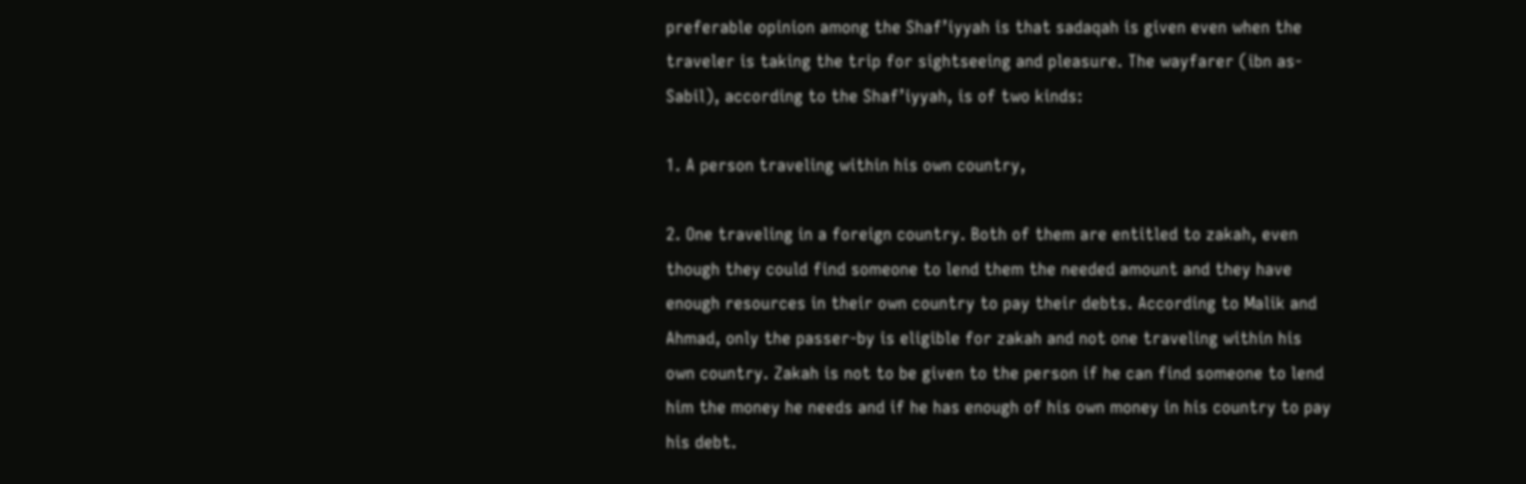preferable opinion among the Shaf’iyyah is that sadaqah is given even when the traveler is taking the trip for sightseeing and pleasure. The wayfarer (ibn as-Sabil), according to the Shaf’iyyah, is of two kinds:

1. A person traveling within his own country,

2. One traveling in a foreign country. Both of them are entitled to zakah, even though they could find someone to lend them the needed amount and they have enough resources in their own country to pay their debts. According to Malik and Ahmad, only the passer-by is eligible for zakah and not one traveling within his own country. Zakah is not to be given to the person if he can find someone to lend him the money he needs and if he has enough of his own money in his country to pay his debt.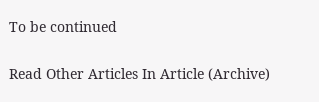To be continued

Read Other Articles In Article (Archive)